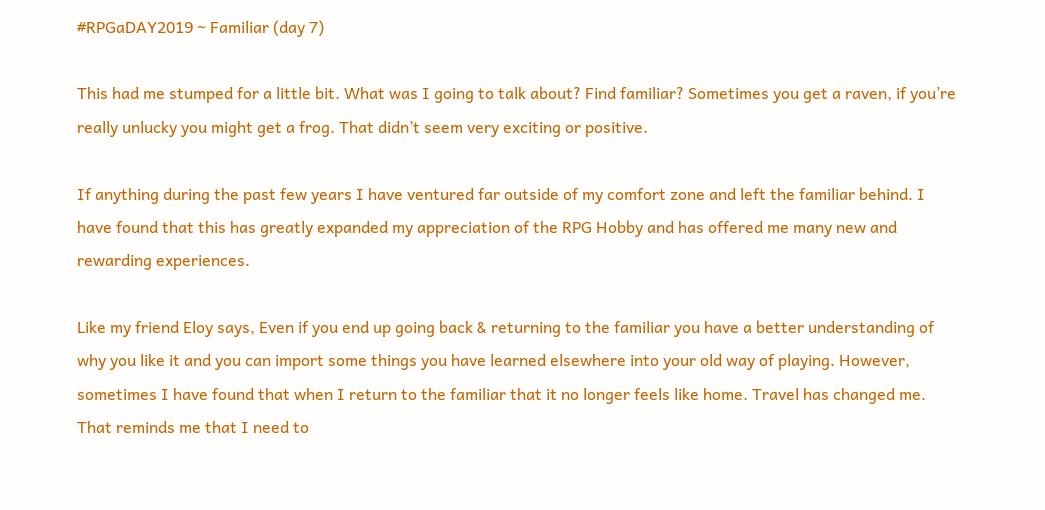#RPGaDAY2019 ~ Familiar (day 7)

This had me stumped for a little bit. What was I going to talk about? Find familiar? Sometimes you get a raven, if you’re really unlucky you might get a frog. That didn’t seem very exciting or positive.

If anything during the past few years I have ventured far outside of my comfort zone and left the familiar behind. I have found that this has greatly expanded my appreciation of the RPG Hobby and has offered me many new and rewarding experiences.

Like my friend Eloy says, Even if you end up going back & returning to the familiar you have a better understanding of why you like it and you can import some things you have learned elsewhere into your old way of playing. However, sometimes I have found that when I return to the familiar that it no longer feels like home. Travel has changed me. That reminds me that I need to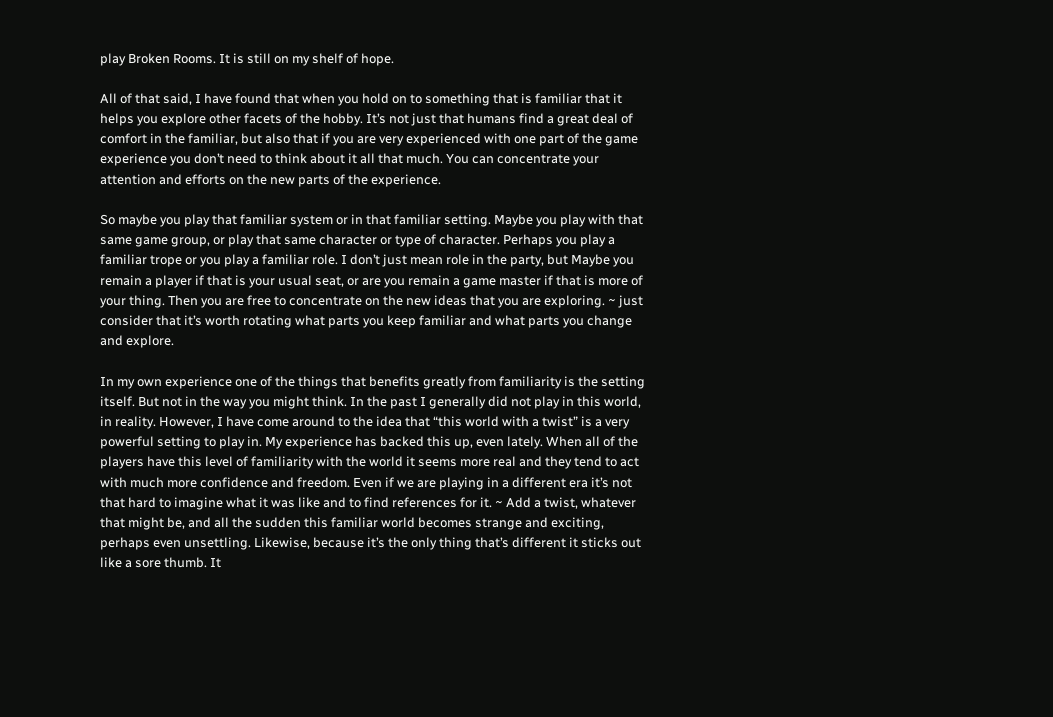play Broken Rooms. It is still on my shelf of hope.

All of that said, I have found that when you hold on to something that is familiar that it helps you explore other facets of the hobby. It’s not just that humans find a great deal of comfort in the familiar, but also that if you are very experienced with one part of the game experience you don’t need to think about it all that much. You can concentrate your attention and efforts on the new parts of the experience.

So maybe you play that familiar system or in that familiar setting. Maybe you play with that same game group, or play that same character or type of character. Perhaps you play a familiar trope or you play a familiar role. I don’t just mean role in the party, but Maybe you remain a player if that is your usual seat, or are you remain a game master if that is more of your thing. Then you are free to concentrate on the new ideas that you are exploring. ~ just consider that it’s worth rotating what parts you keep familiar and what parts you change and explore.

In my own experience one of the things that benefits greatly from familiarity is the setting itself. But not in the way you might think. In the past I generally did not play in this world, in reality. However, I have come around to the idea that “this world with a twist” is a very powerful setting to play in. My experience has backed this up, even lately. When all of the players have this level of familiarity with the world it seems more real and they tend to act with much more confidence and freedom. Even if we are playing in a different era it’s not that hard to imagine what it was like and to find references for it. ~ Add a twist, whatever that might be, and all the sudden this familiar world becomes strange and exciting, perhaps even unsettling. Likewise, because it’s the only thing that’s different it sticks out like a sore thumb. It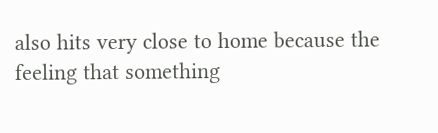also hits very close to home because the feeling that something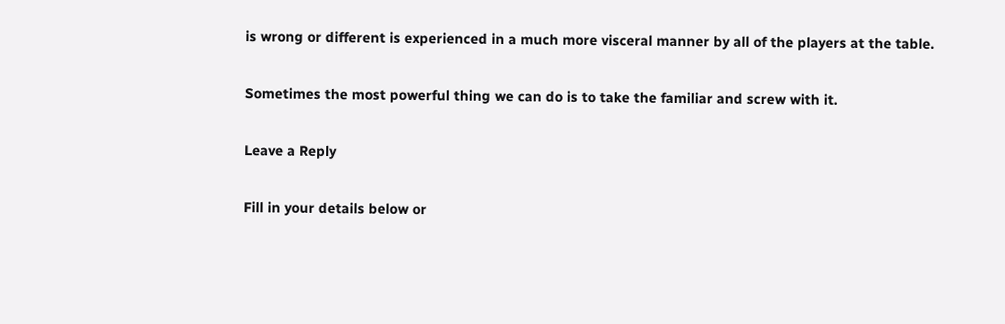is wrong or different is experienced in a much more visceral manner by all of the players at the table.

Sometimes the most powerful thing we can do is to take the familiar and screw with it.

Leave a Reply

Fill in your details below or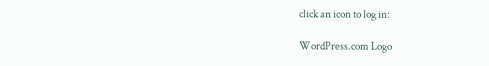click an icon to log in:

WordPress.com Logo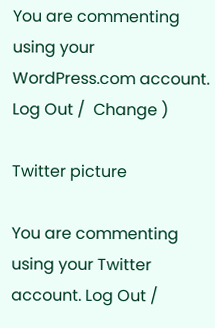You are commenting using your WordPress.com account. Log Out /  Change )

Twitter picture

You are commenting using your Twitter account. Log Out /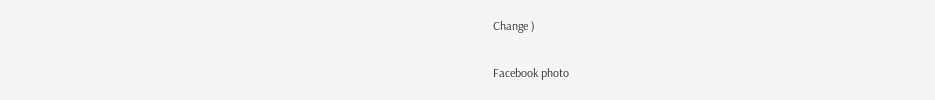Change )

Facebook photo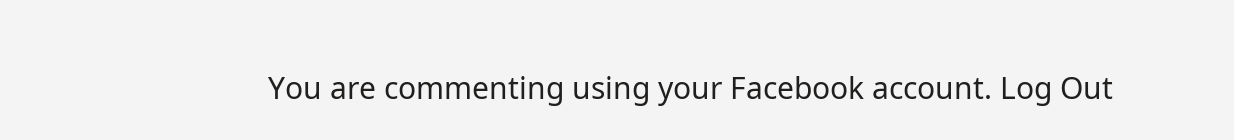You are commenting using your Facebook account. Log Out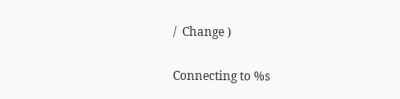/  Change )

Connecting to %s